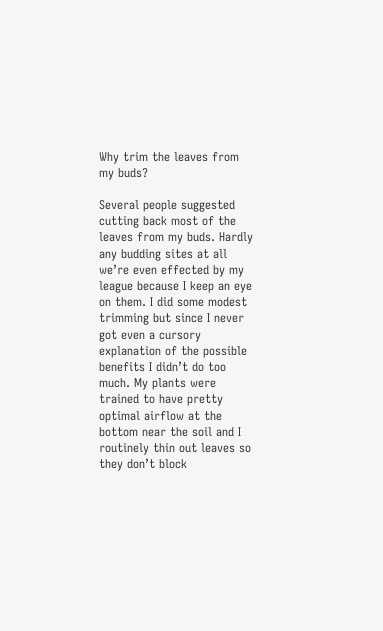Why trim the leaves from my buds?

Several people suggested cutting back most of the leaves from my buds. Hardly any budding sites at all we’re even effected by my league because I keep an eye on them. I did some modest trimming but since I never got even a cursory explanation of the possible benefits I didn’t do too much. My plants were trained to have pretty optimal airflow at the bottom near the soil and I routinely thin out leaves so they don’t block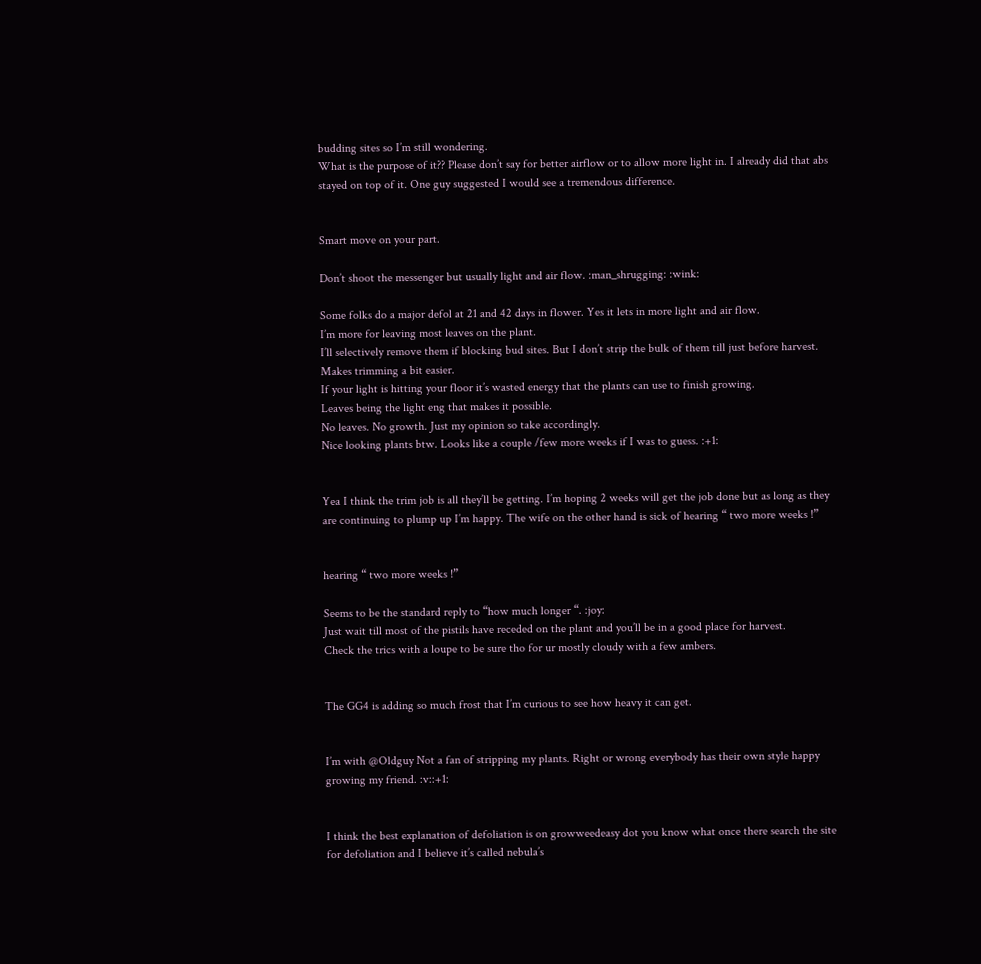budding sites so I’m still wondering.
What is the purpose of it?? Please don’t say for better airflow or to allow more light in. I already did that abs stayed on top of it. One guy suggested I would see a tremendous difference.


Smart move on your part.

Don’t shoot the messenger but usually light and air flow. :man_shrugging: :wink:

Some folks do a major defol at 21 and 42 days in flower. Yes it lets in more light and air flow.
I’m more for leaving most leaves on the plant.
I’ll selectively remove them if blocking bud sites. But I don’t strip the bulk of them till just before harvest. Makes trimming a bit easier.
If your light is hitting your floor it’s wasted energy that the plants can use to finish growing.
Leaves being the light eng that makes it possible.
No leaves. No growth. Just my opinion so take accordingly.
Nice looking plants btw. Looks like a couple /few more weeks if I was to guess. :+1:


Yea I think the trim job is all they’ll be getting. I’m hoping 2 weeks will get the job done but as long as they are continuing to plump up I’m happy. The wife on the other hand is sick of hearing “ two more weeks !”


hearing “ two more weeks !”

Seems to be the standard reply to “how much longer “. :joy:
Just wait till most of the pistils have receded on the plant and you’ll be in a good place for harvest.
Check the trics with a loupe to be sure tho for ur mostly cloudy with a few ambers.


The GG4 is adding so much frost that I’m curious to see how heavy it can get.


I’m with @Oldguy Not a fan of stripping my plants. Right or wrong everybody has their own style happy growing my friend. :v::+1:


I think the best explanation of defoliation is on growweedeasy dot you know what once there search the site for defoliation and I believe it’s called nebula’s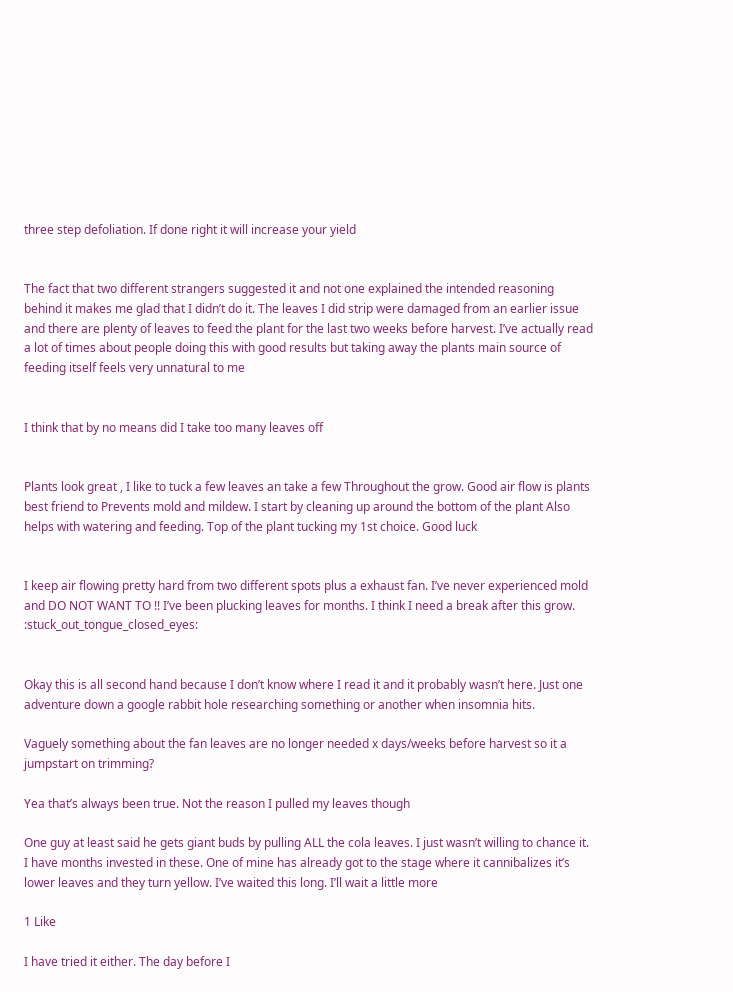three step defoliation. If done right it will increase your yield


The fact that two different strangers suggested it and not one explained the intended reasoning behind it makes me glad that I didn’t do it. The leaves I did strip were damaged from an earlier issue and there are plenty of leaves to feed the plant for the last two weeks before harvest. I’ve actually read a lot of times about people doing this with good results but taking away the plants main source of feeding itself feels very unnatural to me


I think that by no means did I take too many leaves off


Plants look great , I like to tuck a few leaves an take a few Throughout the grow. Good air flow is plants best friend to Prevents mold and mildew. I start by cleaning up around the bottom of the plant Also helps with watering and feeding. Top of the plant tucking my 1st choice. Good luck


I keep air flowing pretty hard from two different spots plus a exhaust fan. I’ve never experienced mold and DO NOT WANT TO !! I’ve been plucking leaves for months. I think I need a break after this grow. :stuck_out_tongue_closed_eyes:


Okay this is all second hand because I don’t know where I read it and it probably wasn’t here. Just one adventure down a google rabbit hole researching something or another when insomnia hits.

Vaguely something about the fan leaves are no longer needed x days/weeks before harvest so it a jumpstart on trimming?

Yea that’s always been true. Not the reason I pulled my leaves though

One guy at least said he gets giant buds by pulling ALL the cola leaves. I just wasn’t willing to chance it. I have months invested in these. One of mine has already got to the stage where it cannibalizes it’s lower leaves and they turn yellow. I’ve waited this long. I’ll wait a little more

1 Like

I have tried it either. The day before I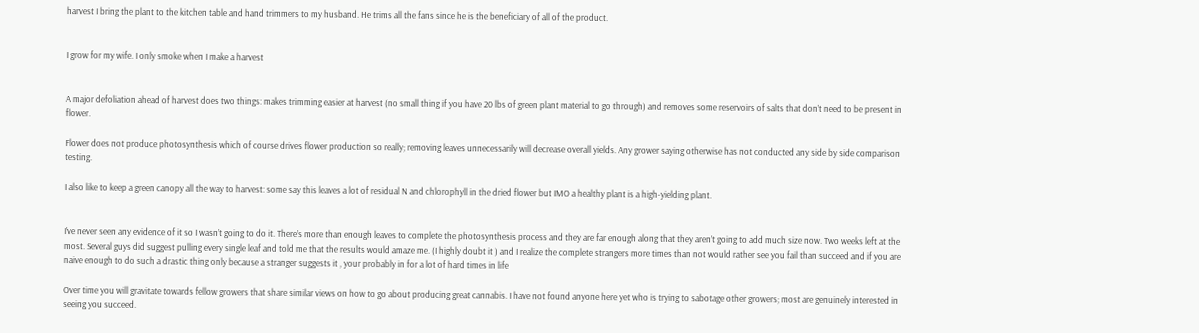harvest I bring the plant to the kitchen table and hand trimmers to my husband. He trims all the fans since he is the beneficiary of all of the product.


I grow for my wife. I only smoke when I make a harvest


A major defoliation ahead of harvest does two things: makes trimming easier at harvest (no small thing if you have 20 lbs of green plant material to go through) and removes some reservoirs of salts that don’t need to be present in flower.

Flower does not produce photosynthesis which of course drives flower production so really; removing leaves unnecessarily will decrease overall yields. Any grower saying otherwise has not conducted any side by side comparison testing.

I also like to keep a green canopy all the way to harvest: some say this leaves a lot of residual N and chlorophyll in the dried flower but IMO a healthy plant is a high-yielding plant.


I’ve never seen any evidence of it so I wasn’t going to do it. There’s more than enough leaves to complete the photosynthesis process and they are far enough along that they aren’t going to add much size now. Two weeks left at the most. Several guys did suggest pulling every single leaf and told me that the results would amaze me. (I highly doubt it ) and I realize the complete strangers more times than not would rather see you fail than succeed and if you are naive enough to do such a drastic thing only because a stranger suggests it , your probably in for a lot of hard times in life

Over time you will gravitate towards fellow growers that share similar views on how to go about producing great cannabis. I have not found anyone here yet who is trying to sabotage other growers; most are genuinely interested in seeing you succeed.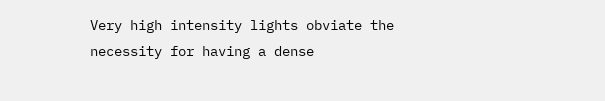Very high intensity lights obviate the necessity for having a dense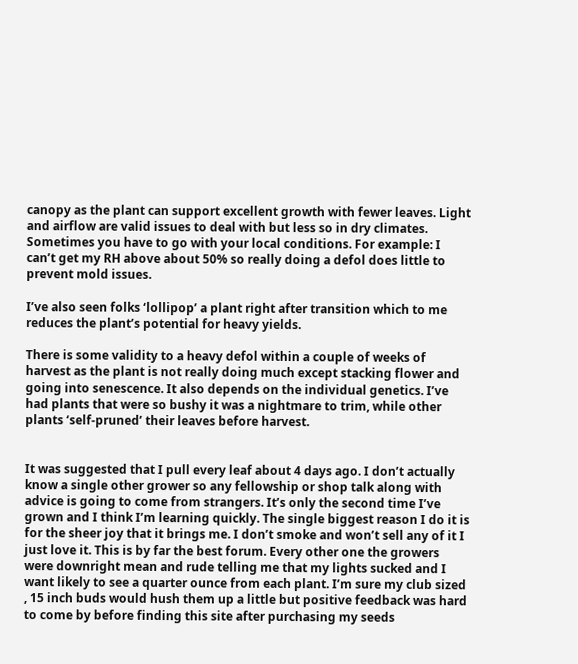canopy as the plant can support excellent growth with fewer leaves. Light and airflow are valid issues to deal with but less so in dry climates. Sometimes you have to go with your local conditions. For example: I can’t get my RH above about 50% so really doing a defol does little to prevent mold issues.

I’ve also seen folks ‘lollipop’ a plant right after transition which to me reduces the plant’s potential for heavy yields.

There is some validity to a heavy defol within a couple of weeks of harvest as the plant is not really doing much except stacking flower and going into senescence. It also depends on the individual genetics. I’ve had plants that were so bushy it was a nightmare to trim, while other plants ‘self-pruned’ their leaves before harvest.


It was suggested that I pull every leaf about 4 days ago. I don’t actually know a single other grower so any fellowship or shop talk along with advice is going to come from strangers. It’s only the second time I’ve grown and I think I’m learning quickly. The single biggest reason I do it is for the sheer joy that it brings me. I don’t smoke and won’t sell any of it I just love it. This is by far the best forum. Every other one the growers were downright mean and rude telling me that my lights sucked and I want likely to see a quarter ounce from each plant. I’m sure my club sized , 15 inch buds would hush them up a little but positive feedback was hard to come by before finding this site after purchasing my seeds